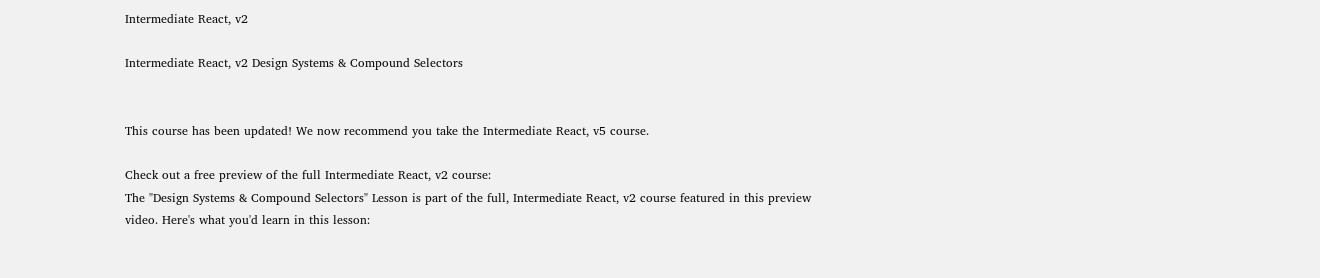Intermediate React, v2

Intermediate React, v2 Design Systems & Compound Selectors


This course has been updated! We now recommend you take the Intermediate React, v5 course.

Check out a free preview of the full Intermediate React, v2 course:
The "Design Systems & Compound Selectors" Lesson is part of the full, Intermediate React, v2 course featured in this preview video. Here's what you'd learn in this lesson: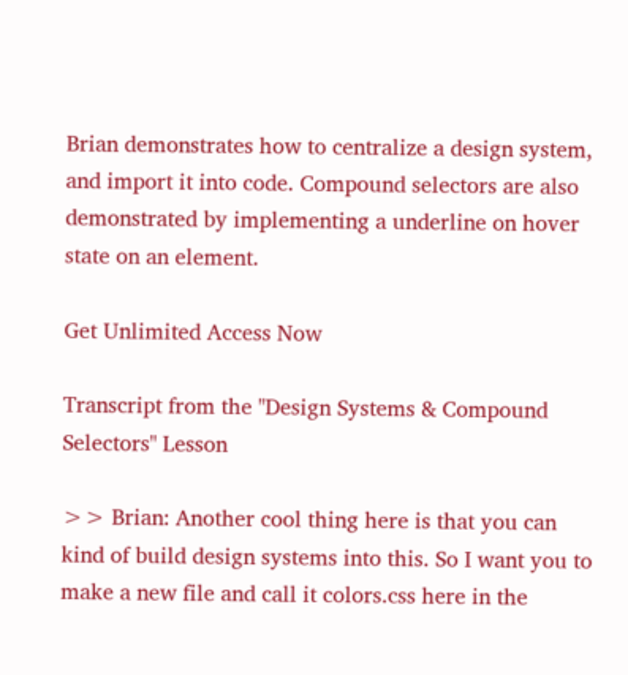Brian demonstrates how to centralize a design system, and import it into code. Compound selectors are also demonstrated by implementing a underline on hover state on an element.

Get Unlimited Access Now

Transcript from the "Design Systems & Compound Selectors" Lesson

>> Brian: Another cool thing here is that you can kind of build design systems into this. So I want you to make a new file and call it colors.css here in the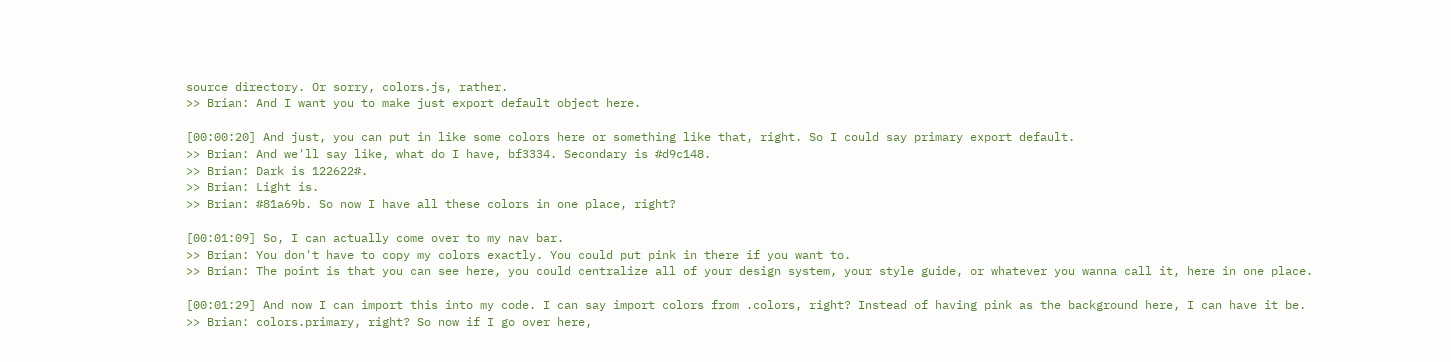source directory. Or sorry, colors.js, rather.
>> Brian: And I want you to make just export default object here.

[00:00:20] And just, you can put in like some colors here or something like that, right. So I could say primary export default.
>> Brian: And we'll say like, what do I have, bf3334. Secondary is #d9c148.
>> Brian: Dark is 122622#.
>> Brian: Light is.
>> Brian: #81a69b. So now I have all these colors in one place, right?

[00:01:09] So, I can actually come over to my nav bar.
>> Brian: You don't have to copy my colors exactly. You could put pink in there if you want to.
>> Brian: The point is that you can see here, you could centralize all of your design system, your style guide, or whatever you wanna call it, here in one place.

[00:01:29] And now I can import this into my code. I can say import colors from .colors, right? Instead of having pink as the background here, I can have it be.
>> Brian: colors.primary, right? So now if I go over here,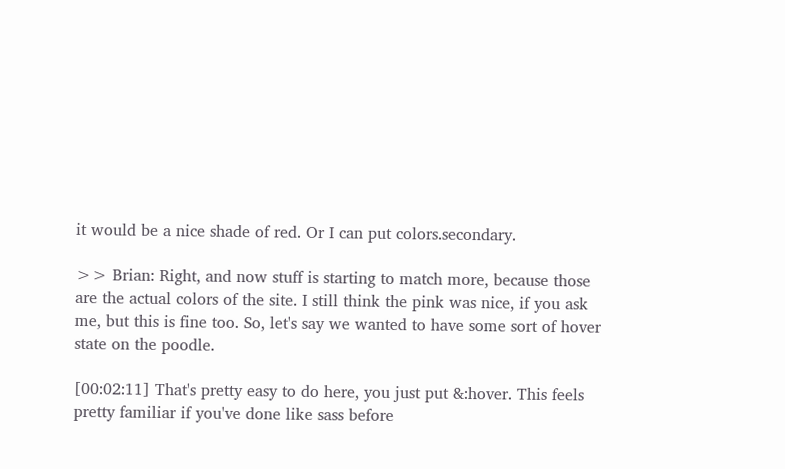it would be a nice shade of red. Or I can put colors.secondary.

>> Brian: Right, and now stuff is starting to match more, because those are the actual colors of the site. I still think the pink was nice, if you ask me, but this is fine too. So, let's say we wanted to have some sort of hover state on the poodle.

[00:02:11] That's pretty easy to do here, you just put &:hover. This feels pretty familiar if you've done like sass before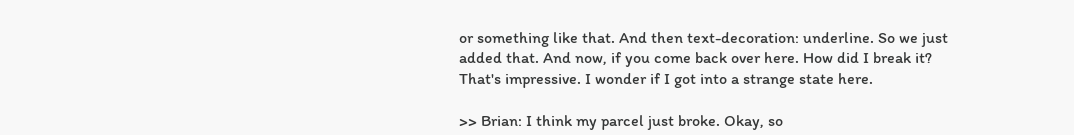or something like that. And then text-decoration: underline. So we just added that. And now, if you come back over here. How did I break it? That's impressive. I wonder if I got into a strange state here.

>> Brian: I think my parcel just broke. Okay, so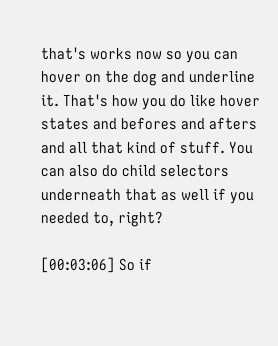that's works now so you can hover on the dog and underline it. That's how you do like hover states and befores and afters and all that kind of stuff. You can also do child selectors underneath that as well if you needed to, right?

[00:03:06] So if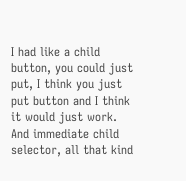I had like a child button, you could just put, I think you just put button and I think it would just work. And immediate child selector, all that kind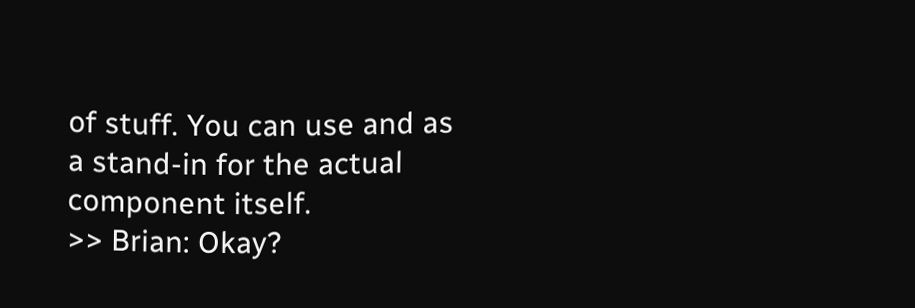of stuff. You can use and as a stand-in for the actual component itself.
>> Brian: Okay?